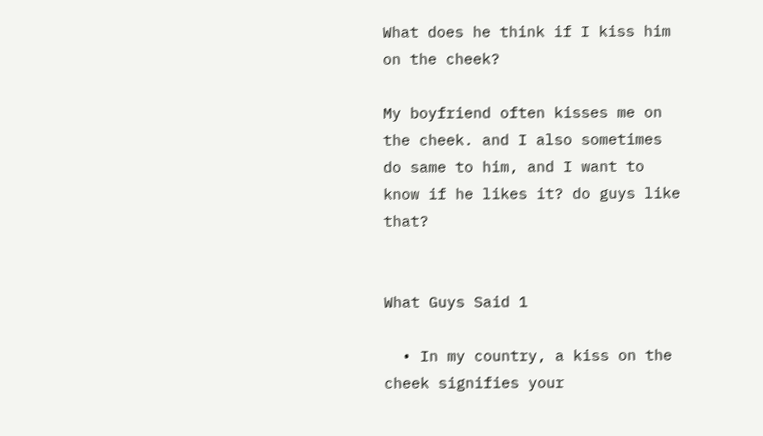What does he think if I kiss him on the cheek?

My boyfriend often kisses me on the cheek. and I also sometimes do same to him, and I want to know if he likes it? do guys like that?


What Guys Said 1

  • In my country, a kiss on the cheek signifies your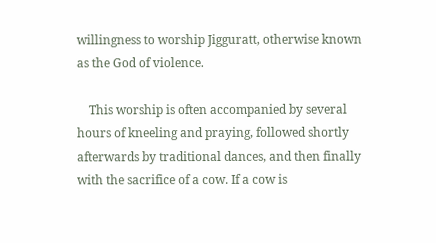willingness to worship Jigguratt, otherwise known as the God of violence.

    This worship is often accompanied by several hours of kneeling and praying, followed shortly afterwards by traditional dances, and then finally with the sacrifice of a cow. If a cow is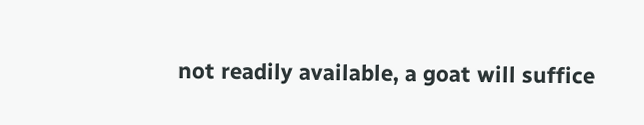not readily available, a goat will suffice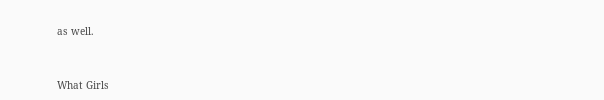as well.


What Girls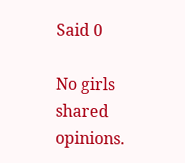Said 0

No girls shared opinions.